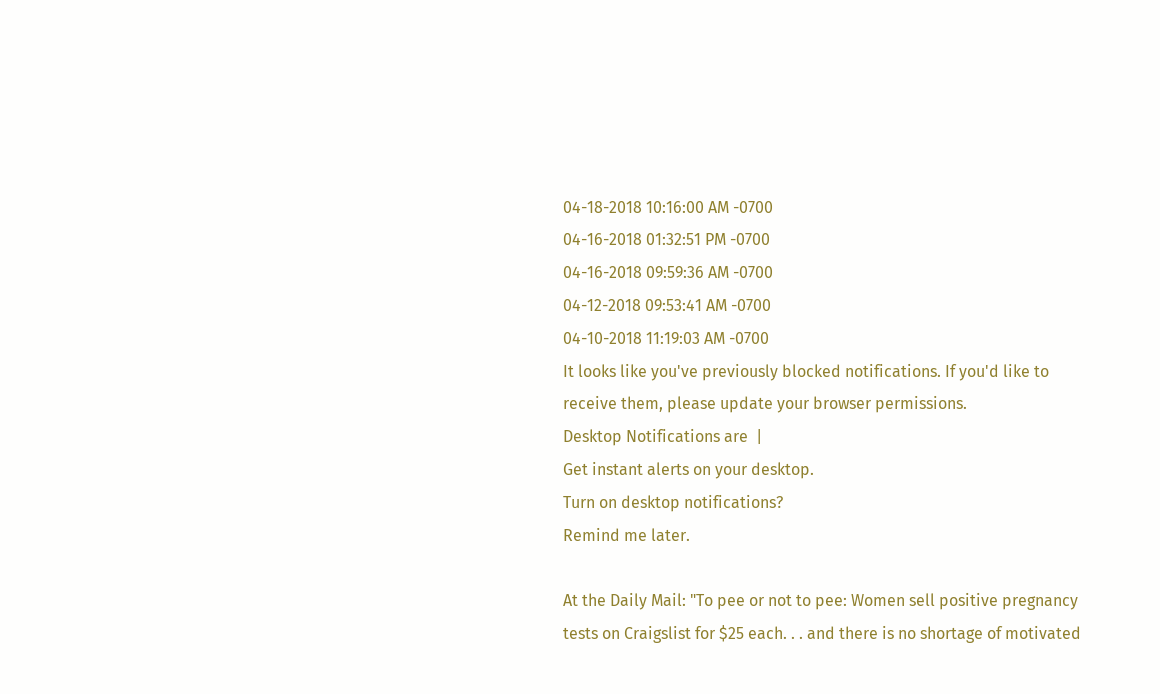04-18-2018 10:16:00 AM -0700
04-16-2018 01:32:51 PM -0700
04-16-2018 09:59:36 AM -0700
04-12-2018 09:53:41 AM -0700
04-10-2018 11:19:03 AM -0700
It looks like you've previously blocked notifications. If you'd like to receive them, please update your browser permissions.
Desktop Notifications are  |
Get instant alerts on your desktop.
Turn on desktop notifications?
Remind me later.

At the Daily Mail: "To pee or not to pee: Women sell positive pregnancy tests on Craigslist for $25 each. . . and there is no shortage of motivated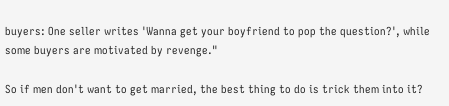buyers: One seller writes 'Wanna get your boyfriend to pop the question?', while some buyers are motivated by revenge."

So if men don't want to get married, the best thing to do is trick them into it?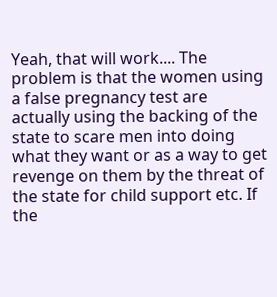Yeah, that will work.... The problem is that the women using a false pregnancy test are actually using the backing of the state to scare men into doing what they want or as a way to get revenge on them by the threat of the state for child support etc. If the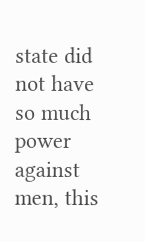state did not have so much power against men, this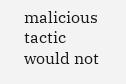malicious tactic would not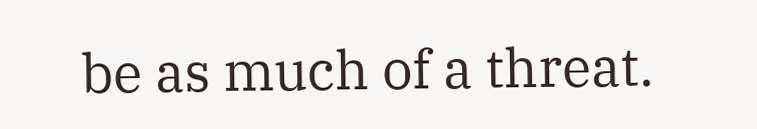be as much of a threat.